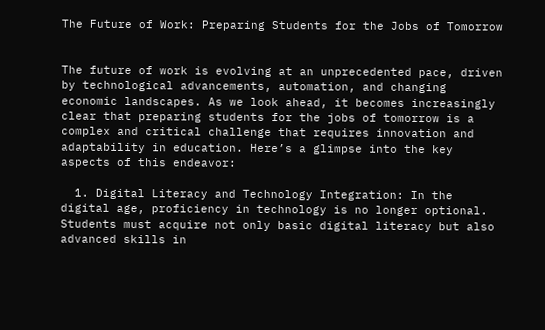The Future of Work: Preparing Students for the Jobs of Tomorrow


The future of work is evolving at an unprecedented pace, driven by technological advancements, automation, and changing economic landscapes. As we look ahead, it becomes increasingly clear that preparing students for the jobs of tomorrow is a complex and critical challenge that requires innovation and adaptability in education. Here’s a glimpse into the key aspects of this endeavor:

  1. Digital Literacy and Technology Integration: In the digital age, proficiency in technology is no longer optional. Students must acquire not only basic digital literacy but also advanced skills in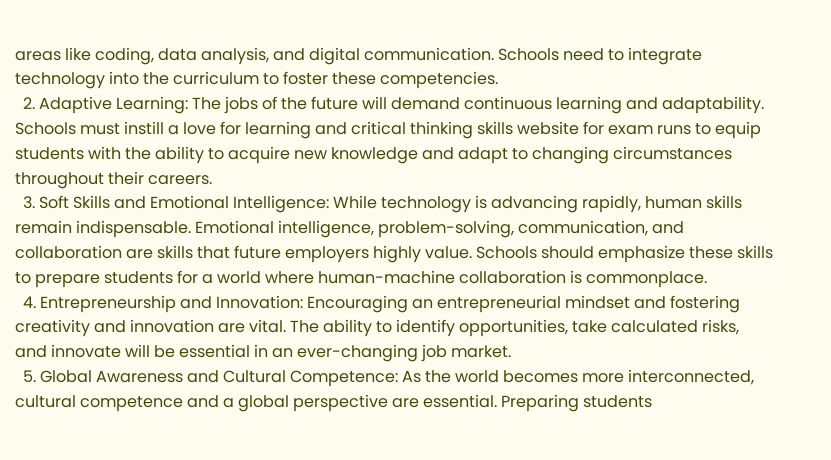areas like coding, data analysis, and digital communication. Schools need to integrate technology into the curriculum to foster these competencies.
  2. Adaptive Learning: The jobs of the future will demand continuous learning and adaptability. Schools must instill a love for learning and critical thinking skills website for exam runs to equip students with the ability to acquire new knowledge and adapt to changing circumstances throughout their careers.
  3. Soft Skills and Emotional Intelligence: While technology is advancing rapidly, human skills remain indispensable. Emotional intelligence, problem-solving, communication, and collaboration are skills that future employers highly value. Schools should emphasize these skills to prepare students for a world where human-machine collaboration is commonplace.
  4. Entrepreneurship and Innovation: Encouraging an entrepreneurial mindset and fostering creativity and innovation are vital. The ability to identify opportunities, take calculated risks, and innovate will be essential in an ever-changing job market.
  5. Global Awareness and Cultural Competence: As the world becomes more interconnected, cultural competence and a global perspective are essential. Preparing students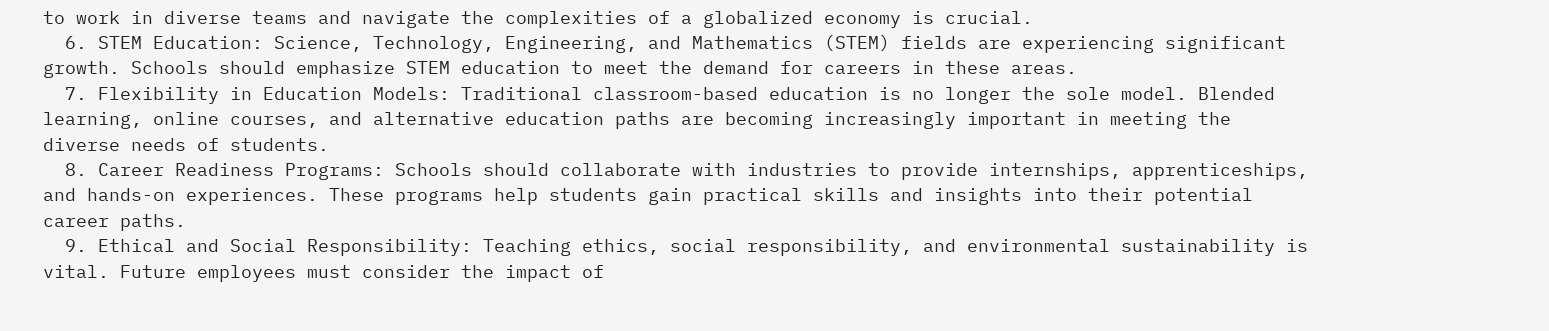to work in diverse teams and navigate the complexities of a globalized economy is crucial.
  6. STEM Education: Science, Technology, Engineering, and Mathematics (STEM) fields are experiencing significant growth. Schools should emphasize STEM education to meet the demand for careers in these areas.
  7. Flexibility in Education Models: Traditional classroom-based education is no longer the sole model. Blended learning, online courses, and alternative education paths are becoming increasingly important in meeting the diverse needs of students.
  8. Career Readiness Programs: Schools should collaborate with industries to provide internships, apprenticeships, and hands-on experiences. These programs help students gain practical skills and insights into their potential career paths.
  9. Ethical and Social Responsibility: Teaching ethics, social responsibility, and environmental sustainability is vital. Future employees must consider the impact of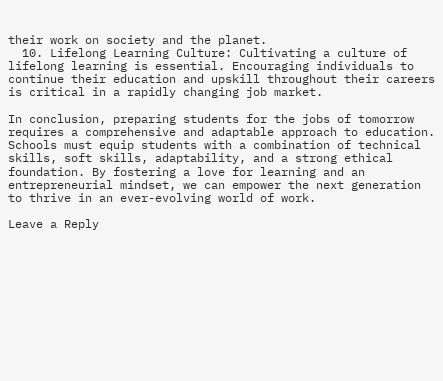their work on society and the planet.
  10. Lifelong Learning Culture: Cultivating a culture of lifelong learning is essential. Encouraging individuals to continue their education and upskill throughout their careers is critical in a rapidly changing job market.

In conclusion, preparing students for the jobs of tomorrow requires a comprehensive and adaptable approach to education. Schools must equip students with a combination of technical skills, soft skills, adaptability, and a strong ethical foundation. By fostering a love for learning and an entrepreneurial mindset, we can empower the next generation to thrive in an ever-evolving world of work.

Leave a Reply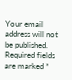Your email address will not be published. Required fields are marked *